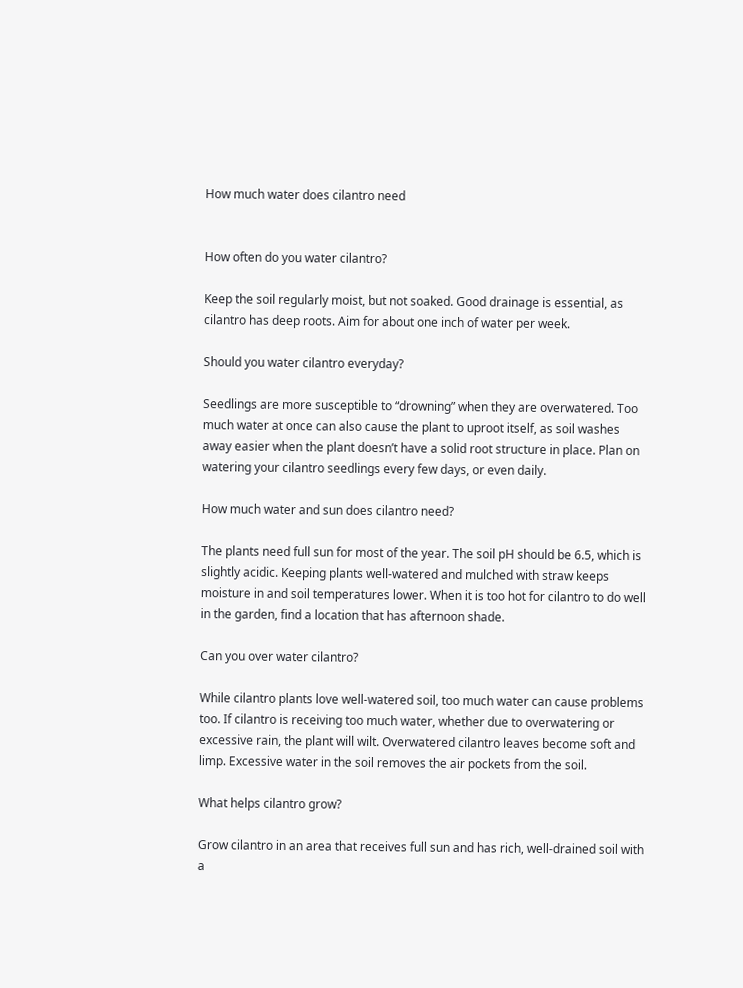How much water does cilantro need


How often do you water cilantro?

Keep the soil regularly moist, but not soaked. Good drainage is essential, as cilantro has deep roots. Aim for about one inch of water per week.

Should you water cilantro everyday?

Seedlings are more susceptible to “drowning” when they are overwatered. Too much water at once can also cause the plant to uproot itself, as soil washes away easier when the plant doesn’t have a solid root structure in place. Plan on watering your cilantro seedlings every few days, or even daily.

How much water and sun does cilantro need?

The plants need full sun for most of the year. The soil pH should be 6.5, which is slightly acidic. Keeping plants well-watered and mulched with straw keeps moisture in and soil temperatures lower. When it is too hot for cilantro to do well in the garden, find a location that has afternoon shade.

Can you over water cilantro?

While cilantro plants love well-watered soil, too much water can cause problems too. If cilantro is receiving too much water, whether due to overwatering or excessive rain, the plant will wilt. Overwatered cilantro leaves become soft and limp. Excessive water in the soil removes the air pockets from the soil.

What helps cilantro grow?

Grow cilantro in an area that receives full sun and has rich, well-drained soil with a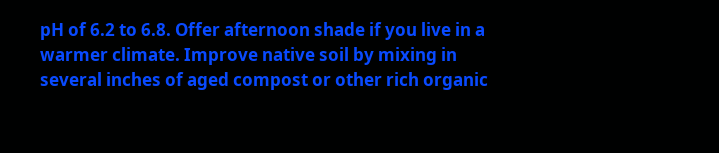pH of 6.2 to 6.8. Offer afternoon shade if you live in a warmer climate. Improve native soil by mixing in several inches of aged compost or other rich organic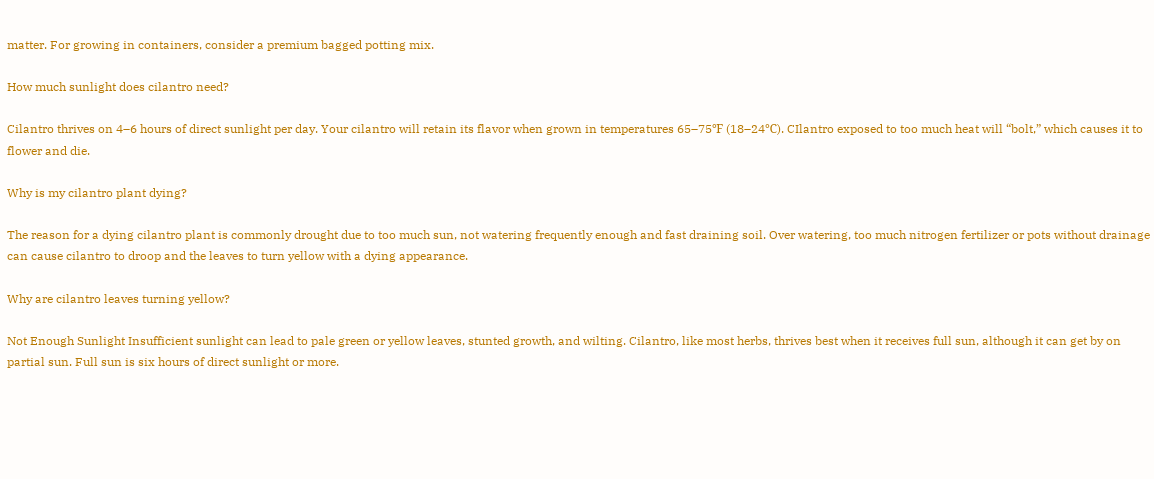matter. For growing in containers, consider a premium bagged potting mix.

How much sunlight does cilantro need?

Cilantro thrives on 4–6 hours of direct sunlight per day. Your cilantro will retain its flavor when grown in temperatures 65–75℉ (18–24℃). CIlantro exposed to too much heat will “bolt,” which causes it to flower and die.

Why is my cilantro plant dying?

The reason for a dying cilantro plant is commonly drought due to too much sun, not watering frequently enough and fast draining soil. Over watering, too much nitrogen fertilizer or pots without drainage can cause cilantro to droop and the leaves to turn yellow with a dying appearance.

Why are cilantro leaves turning yellow?

Not Enough Sunlight Insufficient sunlight can lead to pale green or yellow leaves, stunted growth, and wilting. Cilantro, like most herbs, thrives best when it receives full sun, although it can get by on partial sun. Full sun is six hours of direct sunlight or more.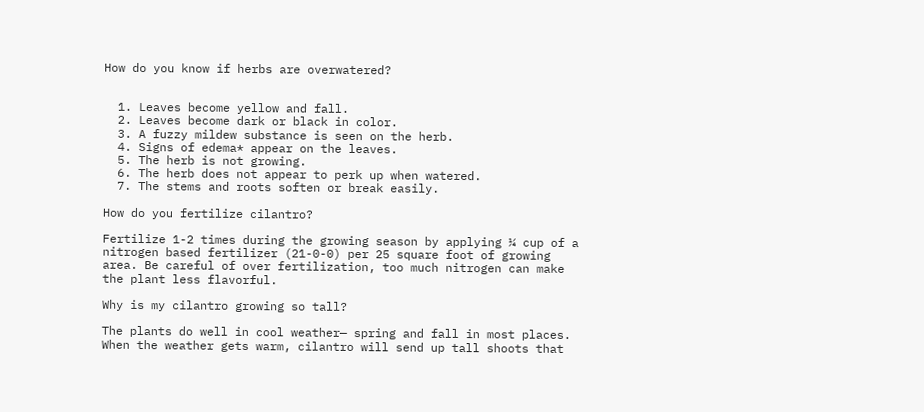How do you know if herbs are overwatered?


  1. Leaves become yellow and fall.
  2. Leaves become dark or black in color.
  3. A fuzzy mildew substance is seen on the herb.
  4. Signs of edema* appear on the leaves.
  5. The herb is not growing.
  6. The herb does not appear to perk up when watered.
  7. The stems and roots soften or break easily.

How do you fertilize cilantro?

Fertilize 1-2 times during the growing season by applying ¼ cup of a nitrogen based fertilizer (21-0-0) per 25 square foot of growing area. Be careful of over fertilization, too much nitrogen can make the plant less flavorful.

Why is my cilantro growing so tall?

The plants do well in cool weather— spring and fall in most places. When the weather gets warm, cilantro will send up tall shoots that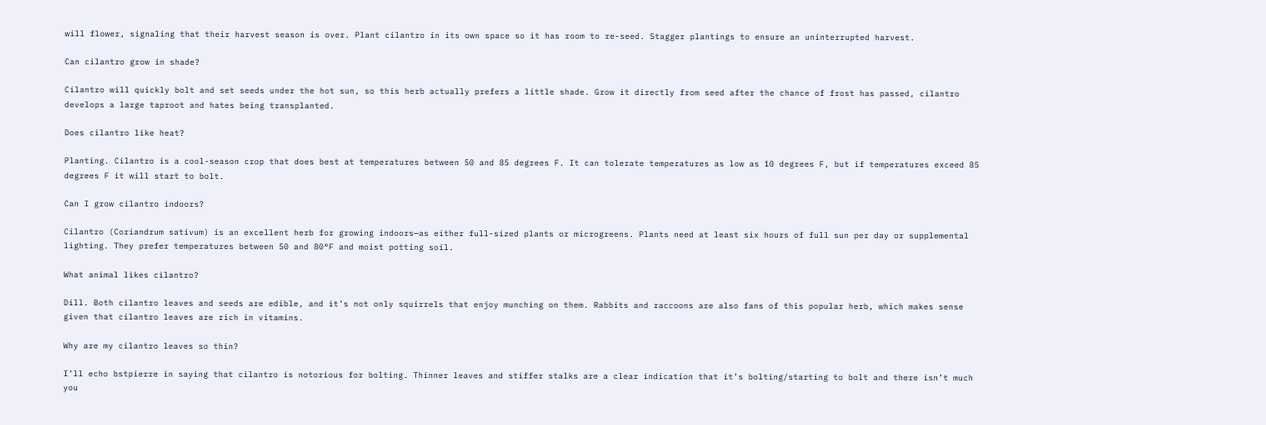will flower, signaling that their harvest season is over. Plant cilantro in its own space so it has room to re-seed. Stagger plantings to ensure an uninterrupted harvest.

Can cilantro grow in shade?

Cilantro will quickly bolt and set seeds under the hot sun, so this herb actually prefers a little shade. Grow it directly from seed after the chance of frost has passed, cilantro develops a large taproot and hates being transplanted.

Does cilantro like heat?

Planting. Cilantro is a cool-season crop that does best at temperatures between 50 and 85 degrees F. It can tolerate temperatures as low as 10 degrees F, but if temperatures exceed 85 degrees F it will start to bolt.

Can I grow cilantro indoors?

Cilantro (Coriandrum sativum) is an excellent herb for growing indoors—as either full-sized plants or microgreens. Plants need at least six hours of full sun per day or supplemental lighting. They prefer temperatures between 50 and 80°F and moist potting soil.

What animal likes cilantro?

Dill. Both cilantro leaves and seeds are edible, and it’s not only squirrels that enjoy munching on them. Rabbits and raccoons are also fans of this popular herb, which makes sense given that cilantro leaves are rich in vitamins.

Why are my cilantro leaves so thin?

I’ll echo bstpierre in saying that cilantro is notorious for bolting. Thinner leaves and stiffer stalks are a clear indication that it’s bolting/starting to bolt and there isn’t much you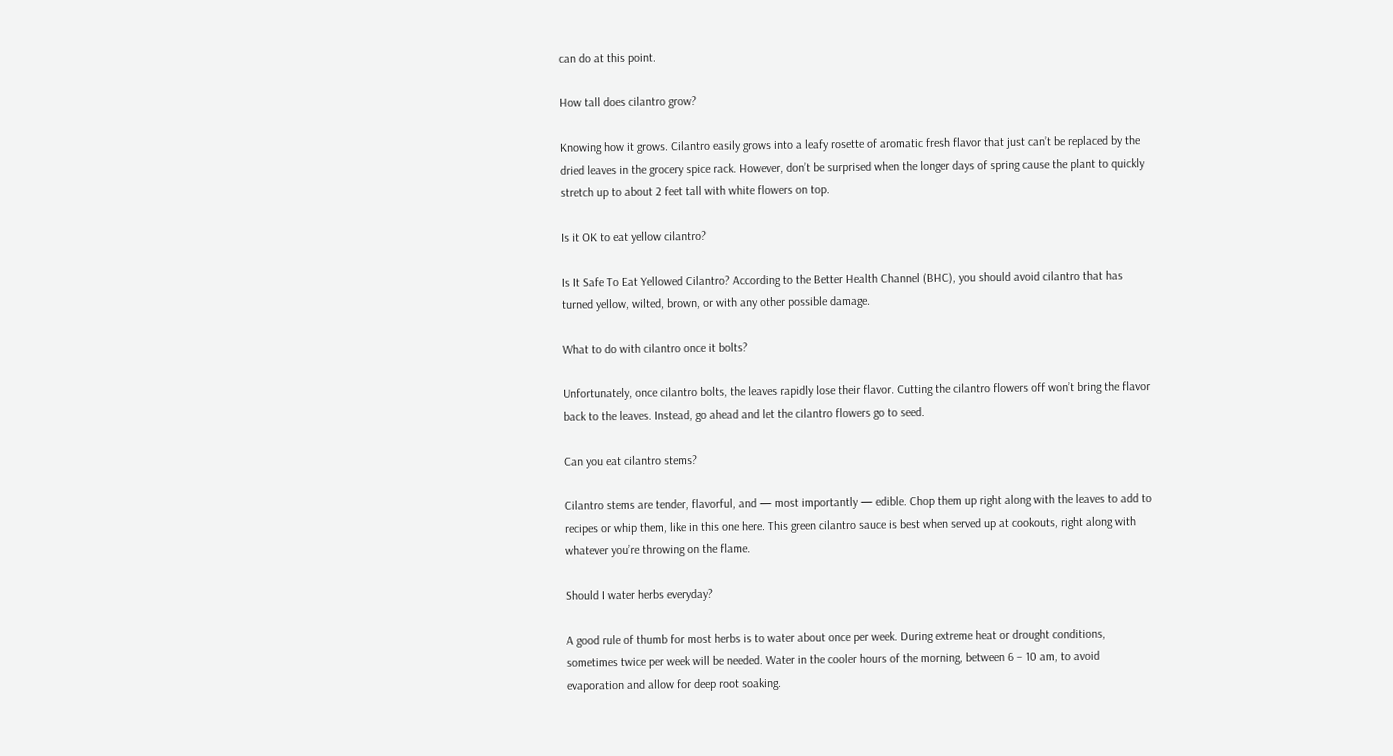can do at this point.

How tall does cilantro grow?

Knowing how it grows. Cilantro easily grows into a leafy rosette of aromatic fresh flavor that just can’t be replaced by the dried leaves in the grocery spice rack. However, don’t be surprised when the longer days of spring cause the plant to quickly stretch up to about 2 feet tall with white flowers on top.

Is it OK to eat yellow cilantro?

Is It Safe To Eat Yellowed Cilantro? According to the Better Health Channel (BHC), you should avoid cilantro that has turned yellow, wilted, brown, or with any other possible damage.

What to do with cilantro once it bolts?

Unfortunately, once cilantro bolts, the leaves rapidly lose their flavor. Cutting the cilantro flowers off won’t bring the flavor back to the leaves. Instead, go ahead and let the cilantro flowers go to seed.

Can you eat cilantro stems?

Cilantro stems are tender, flavorful, and — most importantly — edible. Chop them up right along with the leaves to add to recipes or whip them, like in this one here. This green cilantro sauce is best when served up at cookouts, right along with whatever you’re throwing on the flame.

Should I water herbs everyday?

A good rule of thumb for most herbs is to water about once per week. During extreme heat or drought conditions, sometimes twice per week will be needed. Water in the cooler hours of the morning, between 6 – 10 am, to avoid evaporation and allow for deep root soaking.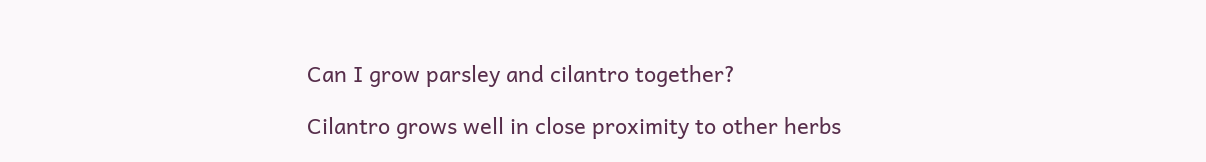Can I grow parsley and cilantro together?

Cilantro grows well in close proximity to other herbs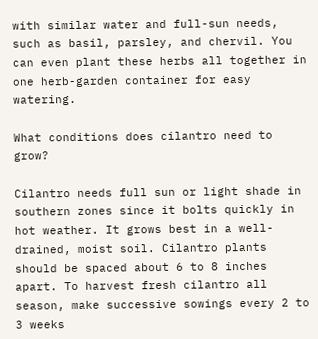with similar water and full-sun needs, such as basil, parsley, and chervil. You can even plant these herbs all together in one herb-garden container for easy watering.

What conditions does cilantro need to grow?

Cilantro needs full sun or light shade in southern zones since it bolts quickly in hot weather. It grows best in a well-drained, moist soil. Cilantro plants should be spaced about 6 to 8 inches apart. To harvest fresh cilantro all season, make successive sowings every 2 to 3 weeks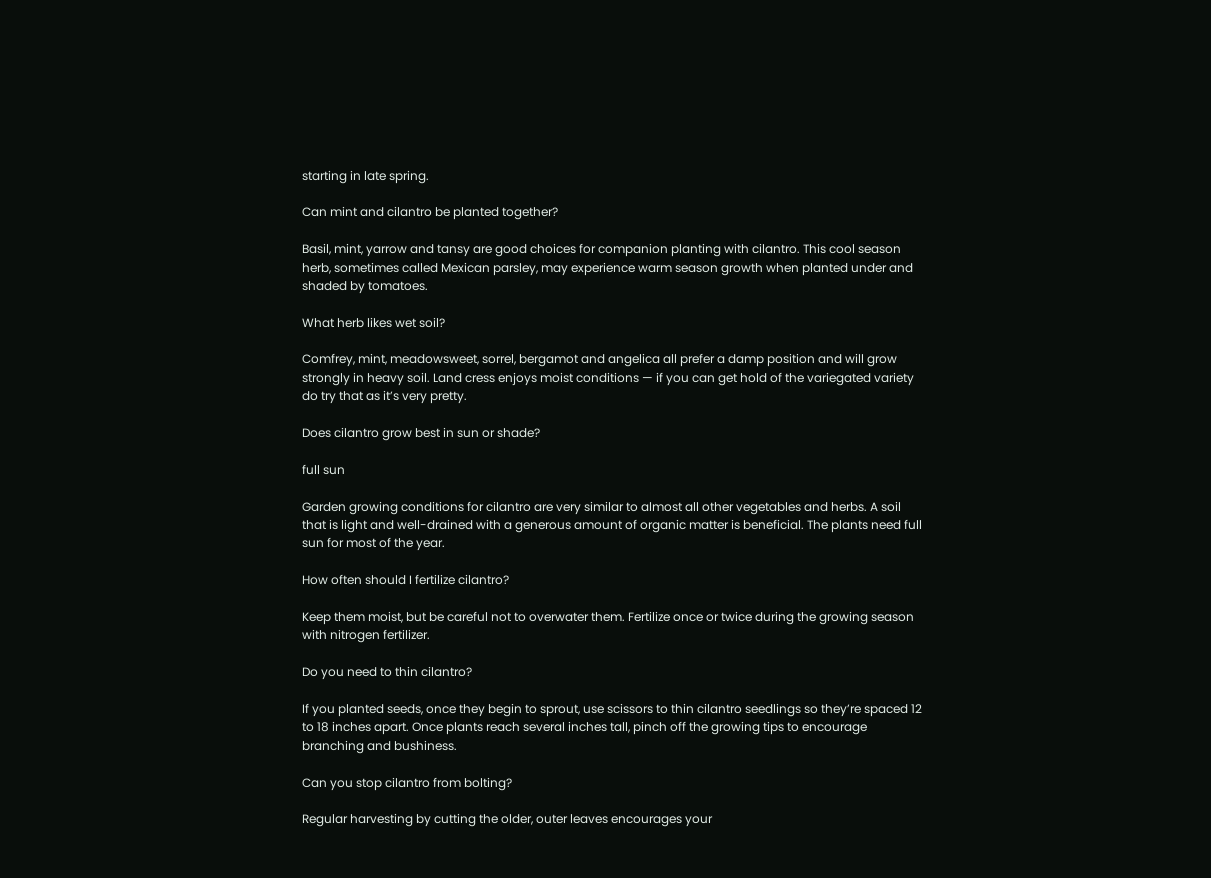starting in late spring.

Can mint and cilantro be planted together?

Basil, mint, yarrow and tansy are good choices for companion planting with cilantro. This cool season herb, sometimes called Mexican parsley, may experience warm season growth when planted under and shaded by tomatoes.

What herb likes wet soil?

Comfrey, mint, meadowsweet, sorrel, bergamot and angelica all prefer a damp position and will grow strongly in heavy soil. Land cress enjoys moist conditions — if you can get hold of the variegated variety do try that as it’s very pretty.

Does cilantro grow best in sun or shade?

full sun

Garden growing conditions for cilantro are very similar to almost all other vegetables and herbs. A soil that is light and well-drained with a generous amount of organic matter is beneficial. The plants need full sun for most of the year.

How often should I fertilize cilantro?

Keep them moist, but be careful not to overwater them. Fertilize once or twice during the growing season with nitrogen fertilizer.

Do you need to thin cilantro?

If you planted seeds, once they begin to sprout, use scissors to thin cilantro seedlings so they’re spaced 12 to 18 inches apart. Once plants reach several inches tall, pinch off the growing tips to encourage branching and bushiness.

Can you stop cilantro from bolting?

Regular harvesting by cutting the older, outer leaves encourages your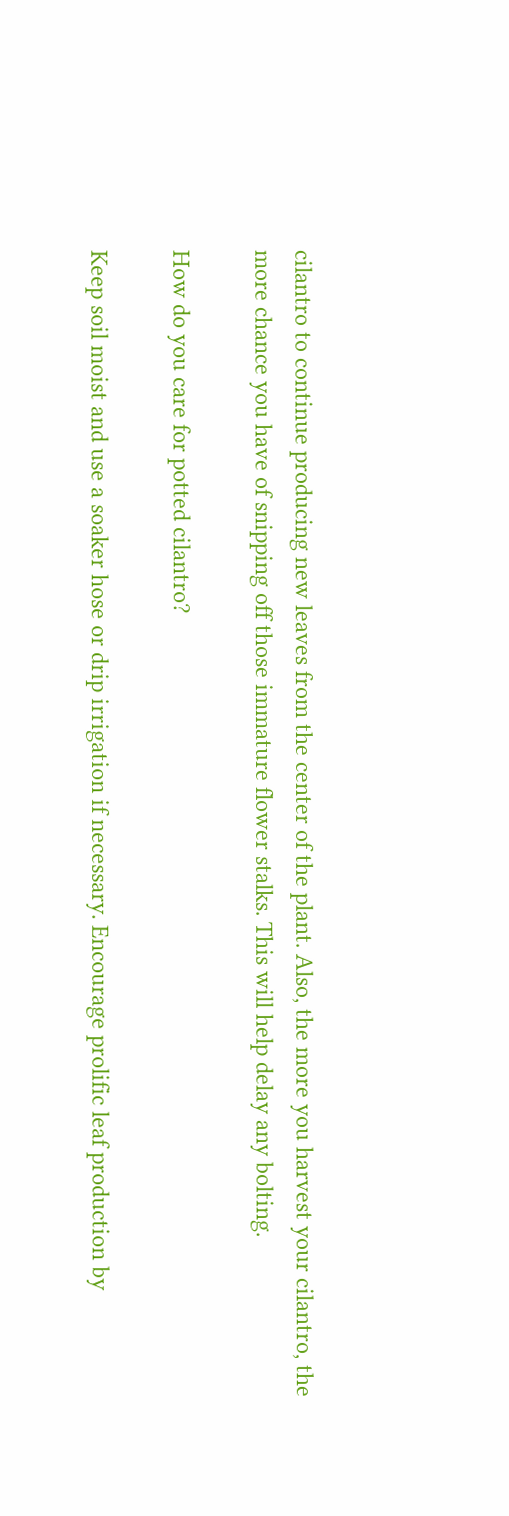cilantro to continue producing new leaves from the center of the plant. Also, the more you harvest your cilantro, the more chance you have of snipping off those immature flower stalks. This will help delay any bolting.

How do you care for potted cilantro?

Keep soil moist and use a soaker hose or drip irrigation if necessary. Encourage prolific leaf production by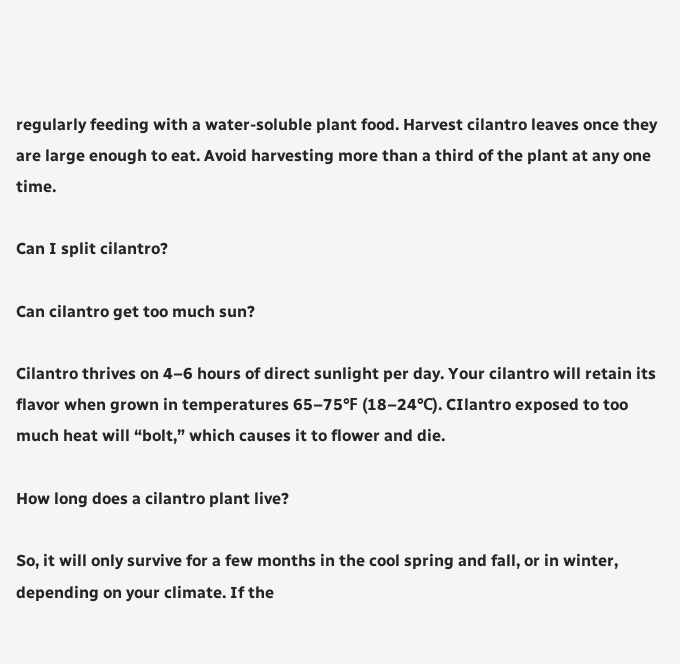regularly feeding with a water-soluble plant food. Harvest cilantro leaves once they are large enough to eat. Avoid harvesting more than a third of the plant at any one time.

Can I split cilantro?

Can cilantro get too much sun?

Cilantro thrives on 4–6 hours of direct sunlight per day. Your cilantro will retain its flavor when grown in temperatures 65–75℉ (18–24℃). CIlantro exposed to too much heat will “bolt,” which causes it to flower and die.

How long does a cilantro plant live?

So, it will only survive for a few months in the cool spring and fall, or in winter, depending on your climate. If the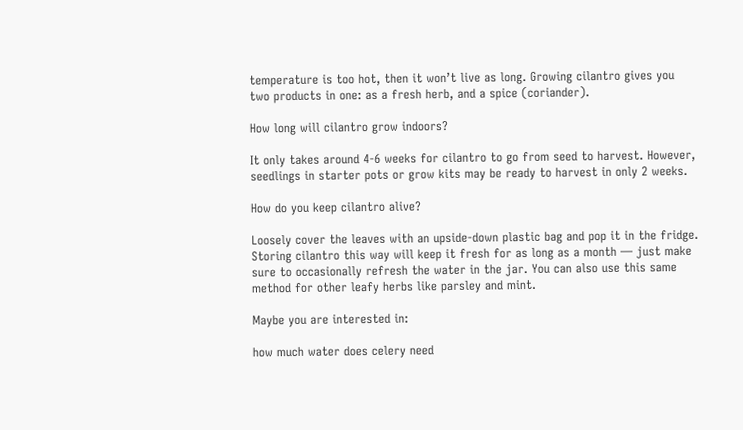temperature is too hot, then it won’t live as long. Growing cilantro gives you two products in one: as a fresh herb, and a spice (coriander).

How long will cilantro grow indoors?

It only takes around 4-6 weeks for cilantro to go from seed to harvest. However, seedlings in starter pots or grow kits may be ready to harvest in only 2 weeks.

How do you keep cilantro alive?

Loosely cover the leaves with an upside-down plastic bag and pop it in the fridge. Storing cilantro this way will keep it fresh for as long as a month — just make sure to occasionally refresh the water in the jar. You can also use this same method for other leafy herbs like parsley and mint.

Maybe you are interested in:

how much water does celery need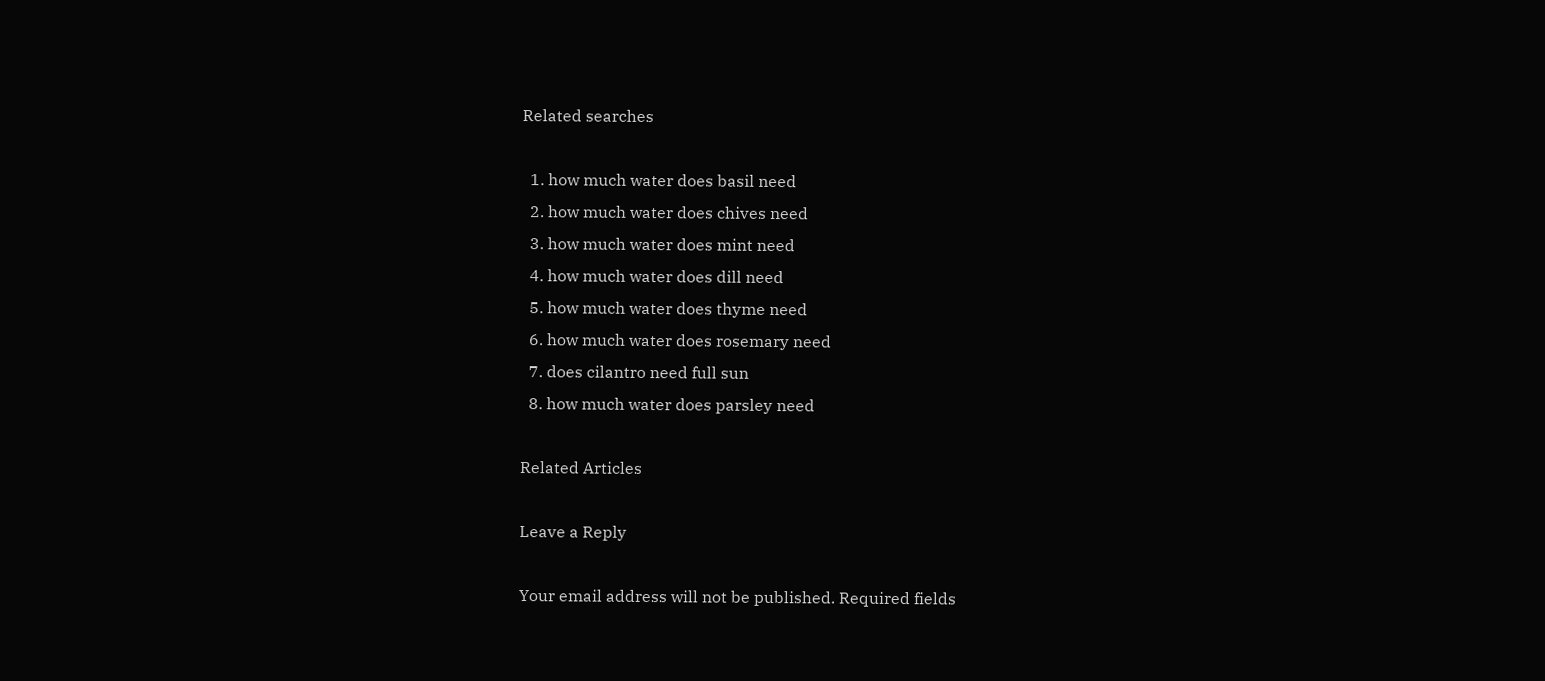Related searches

  1. how much water does basil need
  2. how much water does chives need
  3. how much water does mint need
  4. how much water does dill need
  5. how much water does thyme need
  6. how much water does rosemary need
  7. does cilantro need full sun
  8. how much water does parsley need

Related Articles

Leave a Reply

Your email address will not be published. Required fields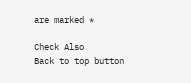are marked *

Check Also
Back to top button